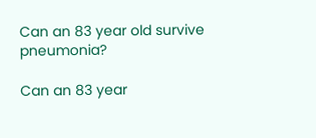Can an 83 year old survive pneumonia?

Can an 83 year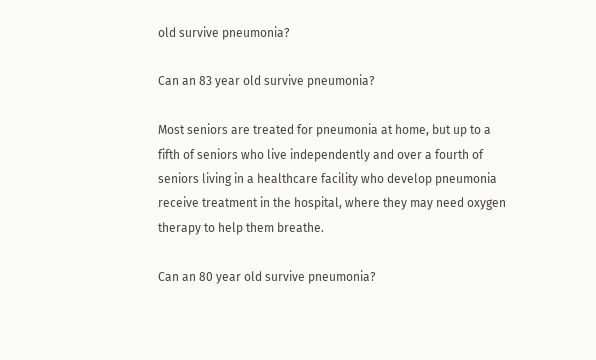old survive pneumonia?

Can an 83 year old survive pneumonia?

Most seniors are treated for pneumonia at home, but up to a fifth of seniors who live independently and over a fourth of seniors living in a healthcare facility who develop pneumonia receive treatment in the hospital, where they may need oxygen therapy to help them breathe.

Can an 80 year old survive pneumonia?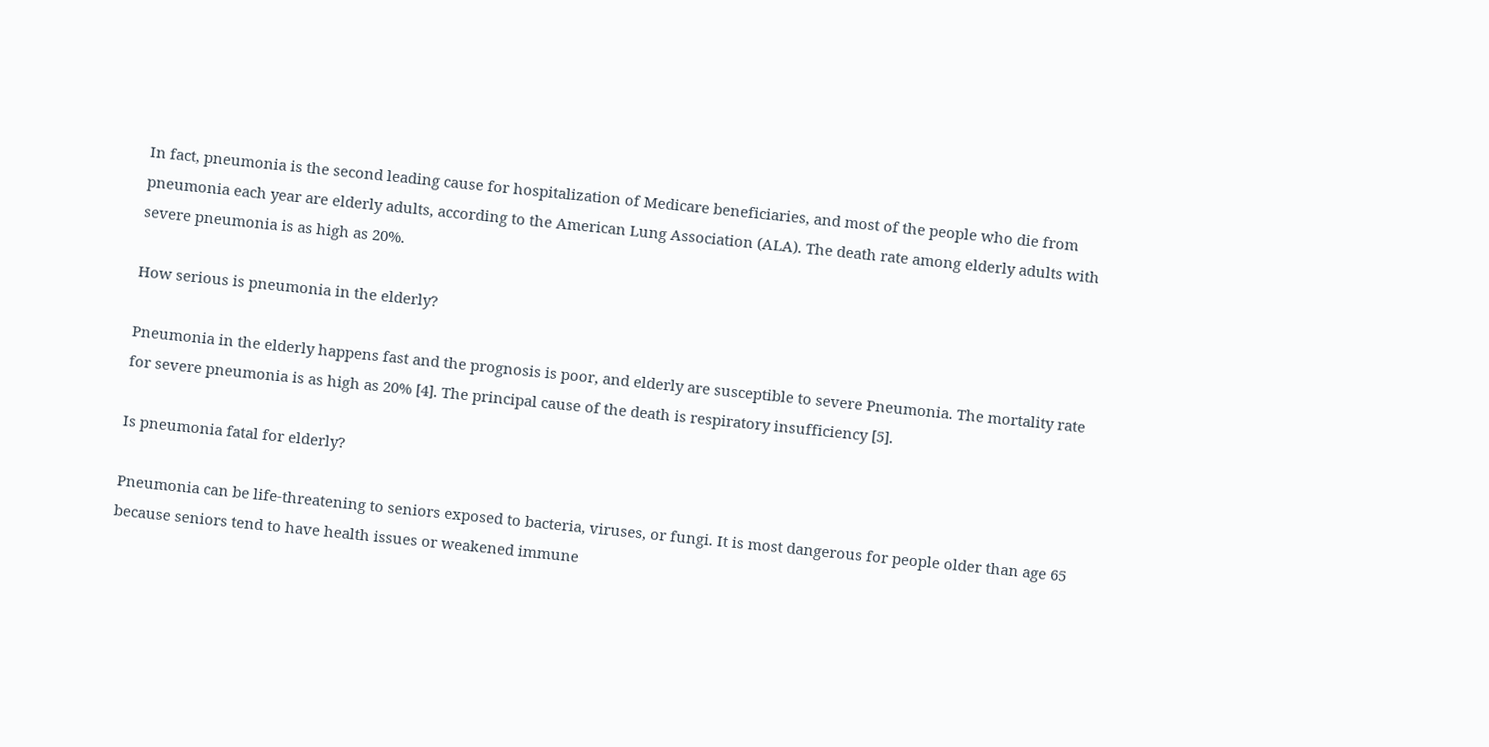In fact, pneumonia is the second leading cause for hospitalization of Medicare beneficiaries, and most of the people who die from pneumonia each year are elderly adults, according to the American Lung Association (ALA). The death rate among elderly adults with severe pneumonia is as high as 20%.

How serious is pneumonia in the elderly?

Pneumonia in the elderly happens fast and the prognosis is poor, and elderly are susceptible to severe Pneumonia. The mortality rate for severe pneumonia is as high as 20% [4]. The principal cause of the death is respiratory insufficiency [5].

Is pneumonia fatal for elderly?

Pneumonia can be life-threatening to seniors exposed to bacteria, viruses, or fungi. It is most dangerous for people older than age 65 because seniors tend to have health issues or weakened immune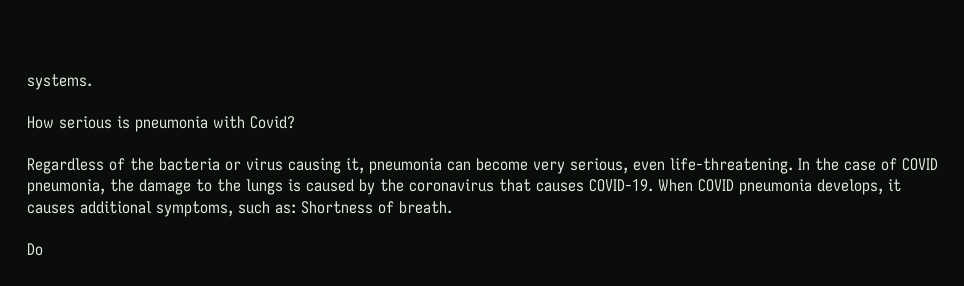systems.

How serious is pneumonia with Covid?

Regardless of the bacteria or virus causing it, pneumonia can become very serious, even life-threatening. In the case of COVID pneumonia, the damage to the lungs is caused by the coronavirus that causes COVID-19. When COVID pneumonia develops, it causes additional symptoms, such as: Shortness of breath.

Do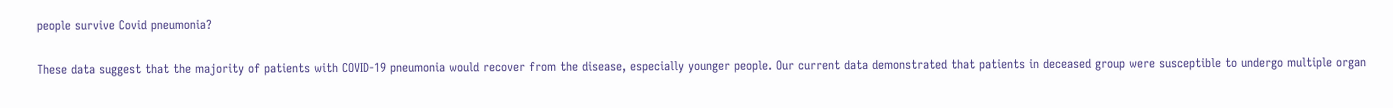people survive Covid pneumonia?

These data suggest that the majority of patients with COVID-19 pneumonia would recover from the disease, especially younger people. Our current data demonstrated that patients in deceased group were susceptible to undergo multiple organ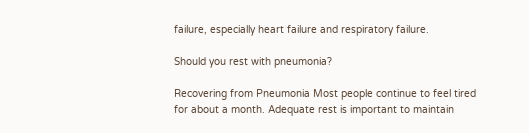failure, especially heart failure and respiratory failure.

Should you rest with pneumonia?

Recovering from Pneumonia Most people continue to feel tired for about a month. Adequate rest is important to maintain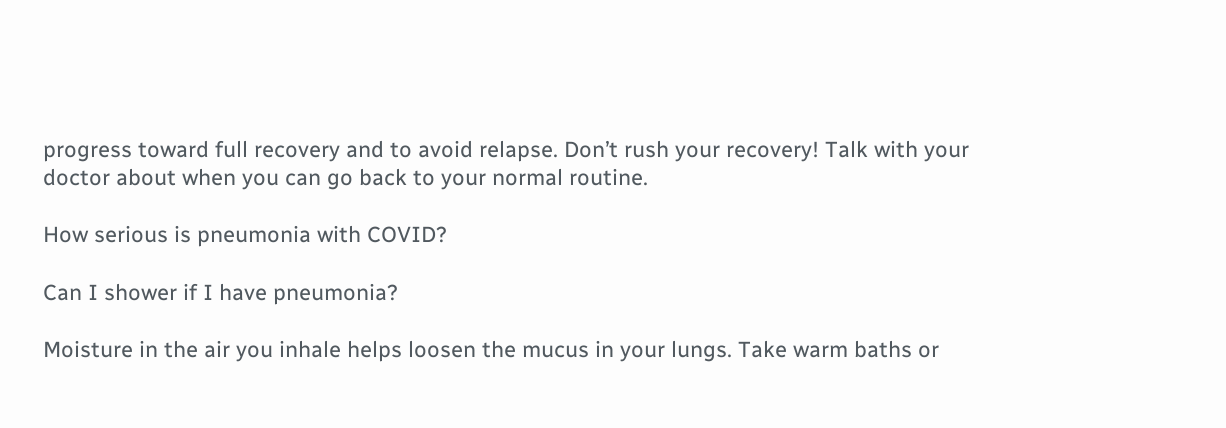progress toward full recovery and to avoid relapse. Don’t rush your recovery! Talk with your doctor about when you can go back to your normal routine.

How serious is pneumonia with COVID?

Can I shower if I have pneumonia?

Moisture in the air you inhale helps loosen the mucus in your lungs. Take warm baths or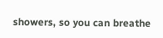showers, so you can breathe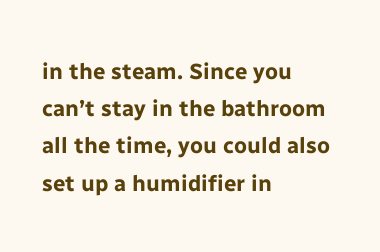in the steam. Since you can’t stay in the bathroom all the time, you could also set up a humidifier in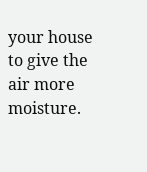your house to give the air more moisture.